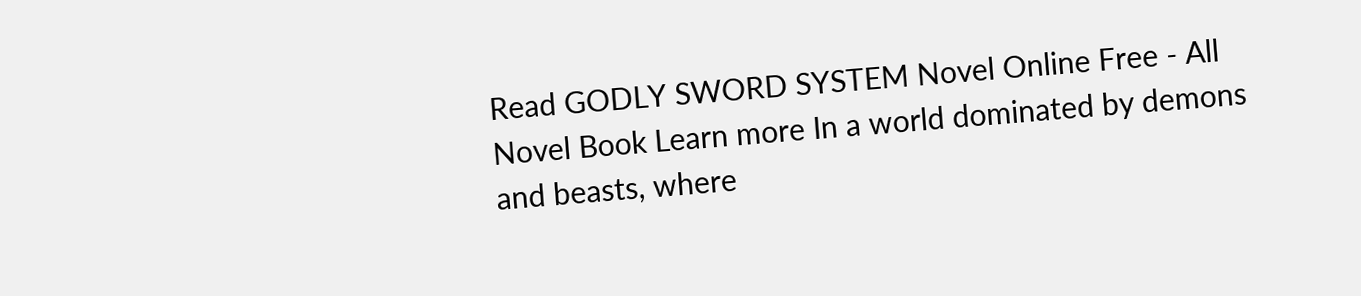Read GODLY SWORD SYSTEM Novel Online Free - All Novel Book Learn more In a world dominated by demons and beasts, where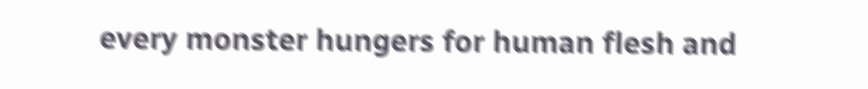every monster hungers for human flesh and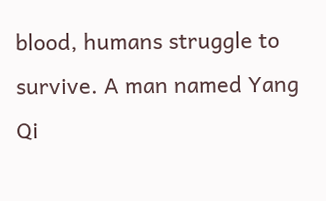blood, humans struggle to survive. A man named Yang Qi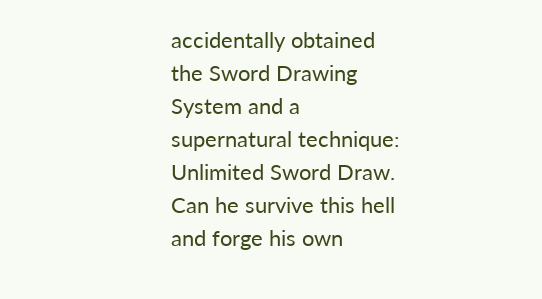accidentally obtained the Sword Drawing System and a supernatural technique: Unlimited Sword Draw. Can he survive this hell and forge his own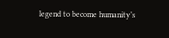legend to become humanity’s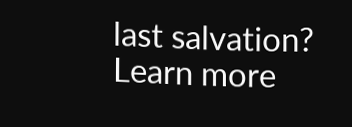last salvation? Learn more